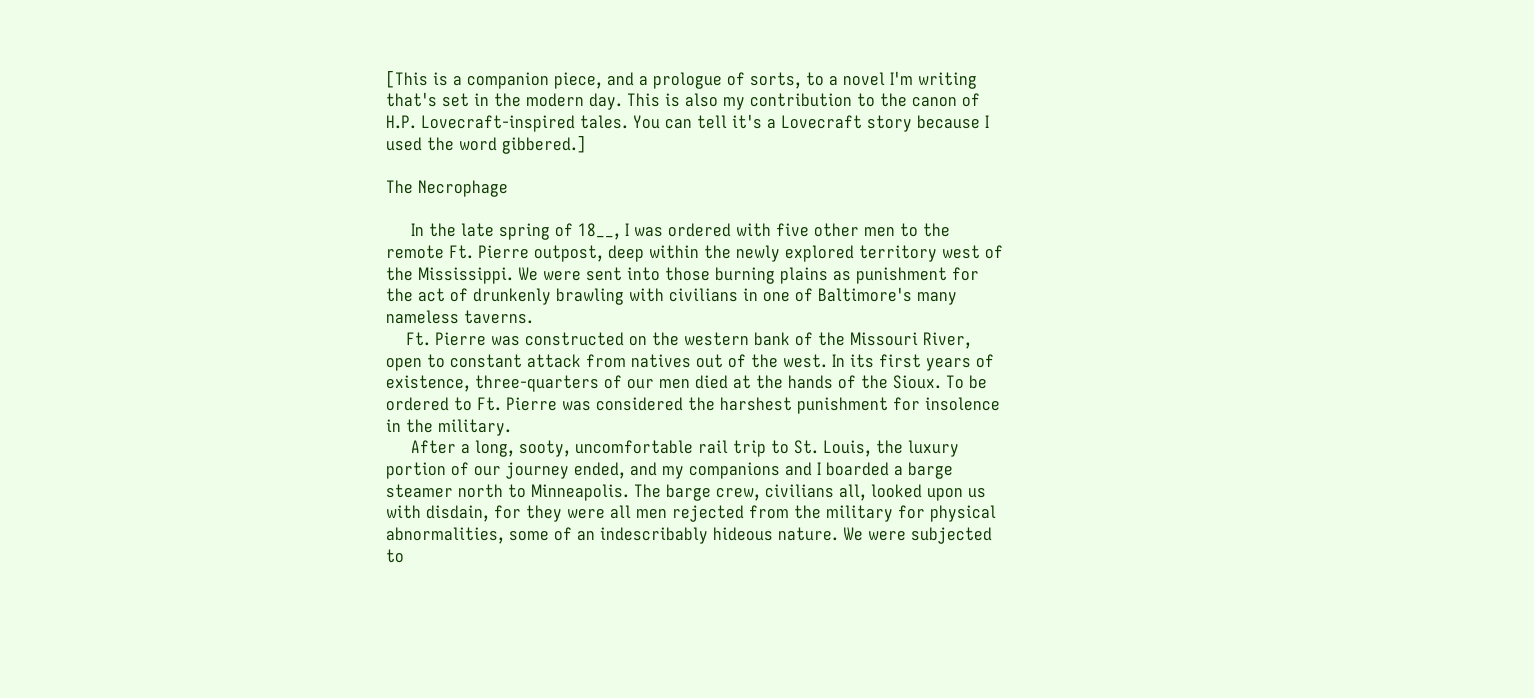[This is a companion piece, and a prologue of sorts, to a novel I'm writing that's set in the modern day. This is also my contribution to the canon of H.P. Lovecraft-inspired tales. You can tell it's a Lovecraft story because I used the word gibbered.]

The Necrophage

     In the late spring of 18__, I was ordered with five other men to the remote Ft. Pierre outpost, deep within the newly explored territory west of the Mississippi. We were sent into those burning plains as punishment for the act of drunkenly brawling with civilians in one of Baltimore's many nameless taverns.
    Ft. Pierre was constructed on the western bank of the Missouri River, open to constant attack from natives out of the west. In its first years of existence, three-quarters of our men died at the hands of the Sioux. To be ordered to Ft. Pierre was considered the harshest punishment for insolence in the military.
     After a long, sooty, uncomfortable rail trip to St. Louis, the luxury portion of our journey ended, and my companions and I boarded a barge steamer north to Minneapolis. The barge crew, civilians all, looked upon us with disdain, for they were all men rejected from the military for physical abnormalities, some of an indescribably hideous nature. We were subjected to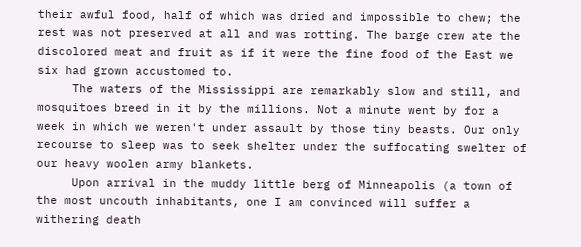their awful food, half of which was dried and impossible to chew; the rest was not preserved at all and was rotting. The barge crew ate the discolored meat and fruit as if it were the fine food of the East we six had grown accustomed to.
     The waters of the Mississippi are remarkably slow and still, and mosquitoes breed in it by the millions. Not a minute went by for a week in which we weren't under assault by those tiny beasts. Our only recourse to sleep was to seek shelter under the suffocating swelter of our heavy woolen army blankets.
     Upon arrival in the muddy little berg of Minneapolis (a town of the most uncouth inhabitants, one I am convinced will suffer a withering death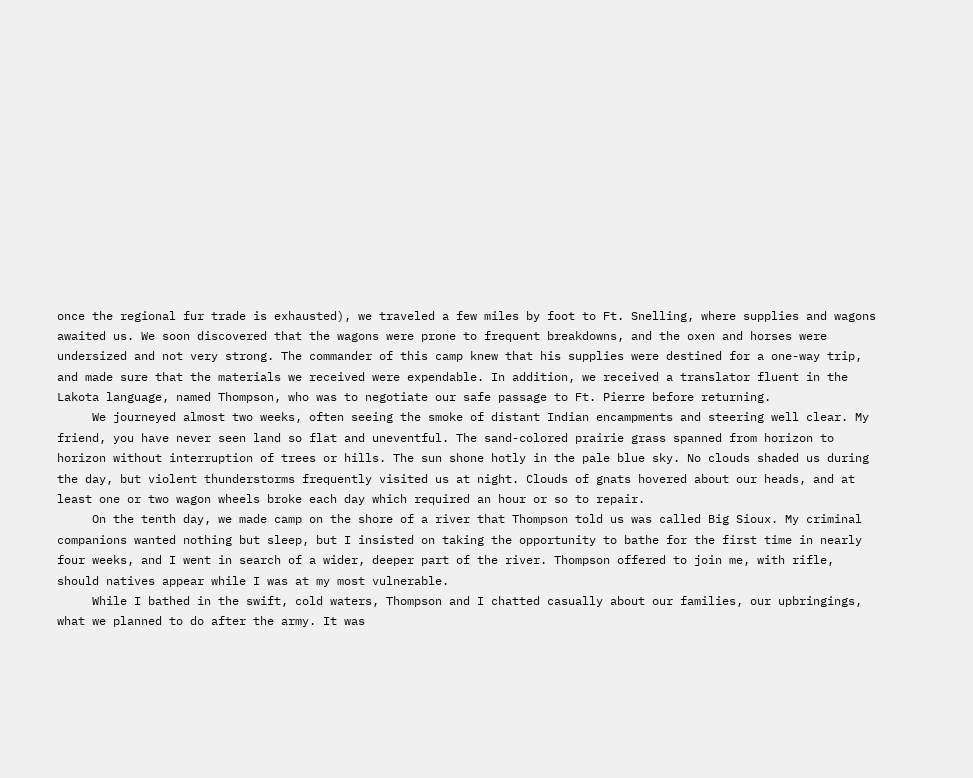once the regional fur trade is exhausted), we traveled a few miles by foot to Ft. Snelling, where supplies and wagons awaited us. We soon discovered that the wagons were prone to frequent breakdowns, and the oxen and horses were undersized and not very strong. The commander of this camp knew that his supplies were destined for a one-way trip, and made sure that the materials we received were expendable. In addition, we received a translator fluent in the Lakota language, named Thompson, who was to negotiate our safe passage to Ft. Pierre before returning.
     We journeyed almost two weeks, often seeing the smoke of distant Indian encampments and steering well clear. My friend, you have never seen land so flat and uneventful. The sand-colored prairie grass spanned from horizon to horizon without interruption of trees or hills. The sun shone hotly in the pale blue sky. No clouds shaded us during the day, but violent thunderstorms frequently visited us at night. Clouds of gnats hovered about our heads, and at least one or two wagon wheels broke each day which required an hour or so to repair.
     On the tenth day, we made camp on the shore of a river that Thompson told us was called Big Sioux. My criminal companions wanted nothing but sleep, but I insisted on taking the opportunity to bathe for the first time in nearly four weeks, and I went in search of a wider, deeper part of the river. Thompson offered to join me, with rifle, should natives appear while I was at my most vulnerable.
     While I bathed in the swift, cold waters, Thompson and I chatted casually about our families, our upbringings, what we planned to do after the army. It was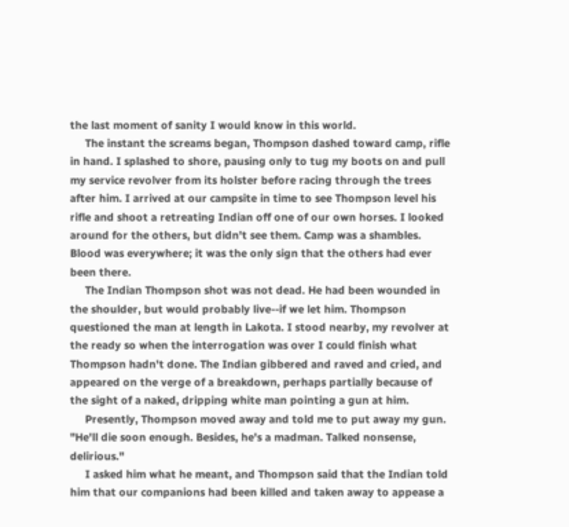the last moment of sanity I would know in this world.
     The instant the screams began, Thompson dashed toward camp, rifle in hand. I splashed to shore, pausing only to tug my boots on and pull my service revolver from its holster before racing through the trees after him. I arrived at our campsite in time to see Thompson level his rifle and shoot a retreating Indian off one of our own horses. I looked around for the others, but didn't see them. Camp was a shambles. Blood was everywhere; it was the only sign that the others had ever been there.
     The Indian Thompson shot was not dead. He had been wounded in the shoulder, but would probably live--if we let him. Thompson questioned the man at length in Lakota. I stood nearby, my revolver at the ready so when the interrogation was over I could finish what Thompson hadn't done. The Indian gibbered and raved and cried, and appeared on the verge of a breakdown, perhaps partially because of the sight of a naked, dripping white man pointing a gun at him.
     Presently, Thompson moved away and told me to put away my gun. "He'll die soon enough. Besides, he's a madman. Talked nonsense, delirious."
     I asked him what he meant, and Thompson said that the Indian told him that our companions had been killed and taken away to appease a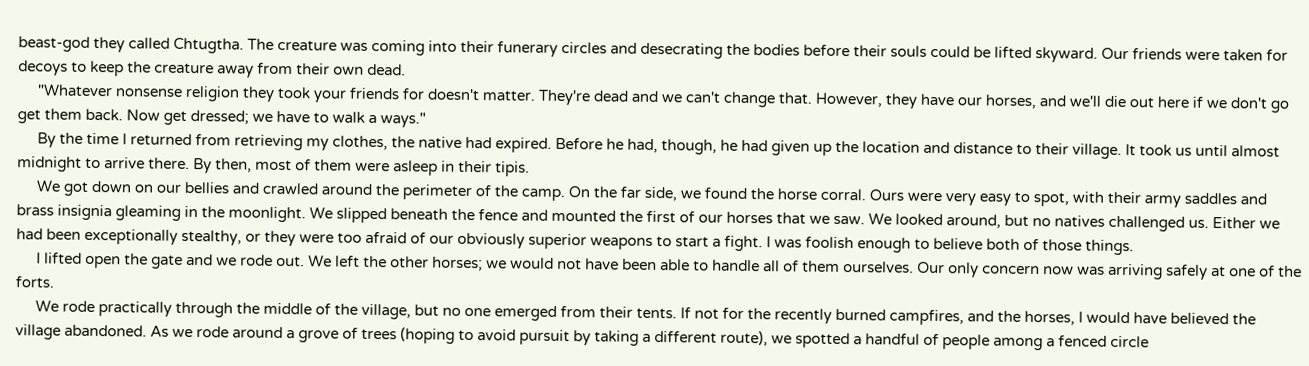beast-god they called Chtugtha. The creature was coming into their funerary circles and desecrating the bodies before their souls could be lifted skyward. Our friends were taken for decoys to keep the creature away from their own dead.
     "Whatever nonsense religion they took your friends for doesn't matter. They're dead and we can't change that. However, they have our horses, and we'll die out here if we don't go get them back. Now get dressed; we have to walk a ways."
     By the time I returned from retrieving my clothes, the native had expired. Before he had, though, he had given up the location and distance to their village. It took us until almost midnight to arrive there. By then, most of them were asleep in their tipis.
     We got down on our bellies and crawled around the perimeter of the camp. On the far side, we found the horse corral. Ours were very easy to spot, with their army saddles and brass insignia gleaming in the moonlight. We slipped beneath the fence and mounted the first of our horses that we saw. We looked around, but no natives challenged us. Either we had been exceptionally stealthy, or they were too afraid of our obviously superior weapons to start a fight. I was foolish enough to believe both of those things.
     I lifted open the gate and we rode out. We left the other horses; we would not have been able to handle all of them ourselves. Our only concern now was arriving safely at one of the forts.
     We rode practically through the middle of the village, but no one emerged from their tents. If not for the recently burned campfires, and the horses, I would have believed the village abandoned. As we rode around a grove of trees (hoping to avoid pursuit by taking a different route), we spotted a handful of people among a fenced circle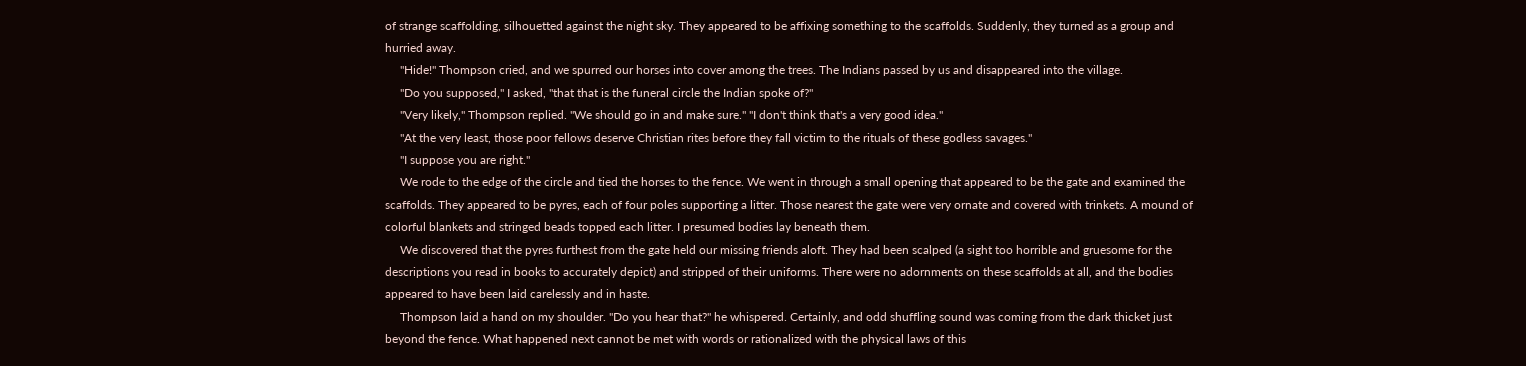of strange scaffolding, silhouetted against the night sky. They appeared to be affixing something to the scaffolds. Suddenly, they turned as a group and hurried away.
     "Hide!" Thompson cried, and we spurred our horses into cover among the trees. The Indians passed by us and disappeared into the village.
     "Do you supposed," I asked, "that that is the funeral circle the Indian spoke of?"
     "Very likely," Thompson replied. "We should go in and make sure." "I don't think that's a very good idea."
     "At the very least, those poor fellows deserve Christian rites before they fall victim to the rituals of these godless savages."
     "I suppose you are right."
     We rode to the edge of the circle and tied the horses to the fence. We went in through a small opening that appeared to be the gate and examined the scaffolds. They appeared to be pyres, each of four poles supporting a litter. Those nearest the gate were very ornate and covered with trinkets. A mound of colorful blankets and stringed beads topped each litter. I presumed bodies lay beneath them.
     We discovered that the pyres furthest from the gate held our missing friends aloft. They had been scalped (a sight too horrible and gruesome for the descriptions you read in books to accurately depict) and stripped of their uniforms. There were no adornments on these scaffolds at all, and the bodies appeared to have been laid carelessly and in haste.
     Thompson laid a hand on my shoulder. "Do you hear that?" he whispered. Certainly, and odd shuffling sound was coming from the dark thicket just beyond the fence. What happened next cannot be met with words or rationalized with the physical laws of this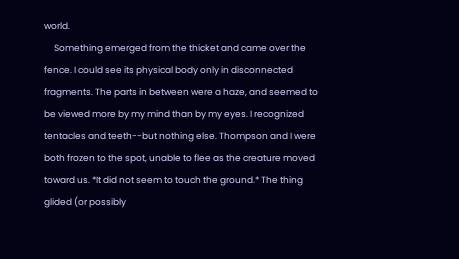world.
     Something emerged from the thicket and came over the fence. I could see its physical body only in disconnected fragments. The parts in between were a haze, and seemed to be viewed more by my mind than by my eyes. I recognized tentacles and teeth--but nothing else. Thompson and I were both frozen to the spot, unable to flee as the creature moved toward us. *It did not seem to touch the ground.* The thing glided (or possibly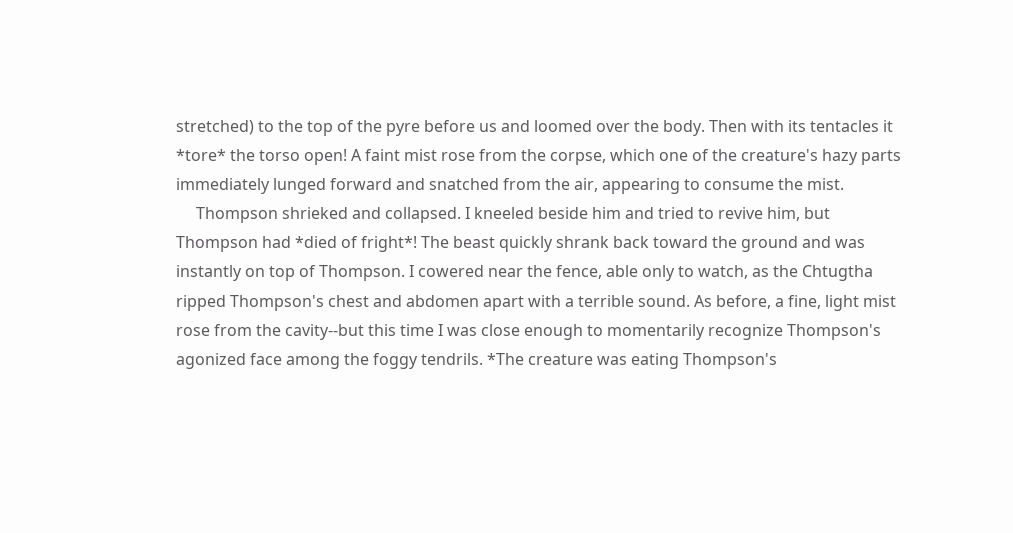stretched) to the top of the pyre before us and loomed over the body. Then with its tentacles it *tore* the torso open! A faint mist rose from the corpse, which one of the creature's hazy parts immediately lunged forward and snatched from the air, appearing to consume the mist.
     Thompson shrieked and collapsed. I kneeled beside him and tried to revive him, but Thompson had *died of fright*! The beast quickly shrank back toward the ground and was instantly on top of Thompson. I cowered near the fence, able only to watch, as the Chtugtha ripped Thompson's chest and abdomen apart with a terrible sound. As before, a fine, light mist rose from the cavity--but this time I was close enough to momentarily recognize Thompson's agonized face among the foggy tendrils. *The creature was eating Thompson's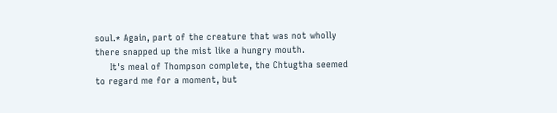soul.* Again, part of the creature that was not wholly there snapped up the mist like a hungry mouth.
     It's meal of Thompson complete, the Chtugtha seemed to regard me for a moment, but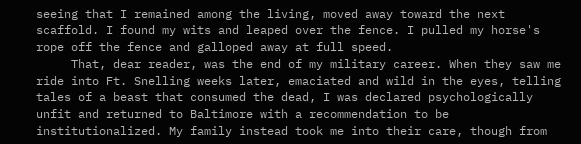seeing that I remained among the living, moved away toward the next scaffold. I found my wits and leaped over the fence. I pulled my horse's rope off the fence and galloped away at full speed.
     That, dear reader, was the end of my military career. When they saw me ride into Ft. Snelling weeks later, emaciated and wild in the eyes, telling tales of a beast that consumed the dead, I was declared psychologically unfit and returned to Baltimore with a recommendation to be institutionalized. My family instead took me into their care, though from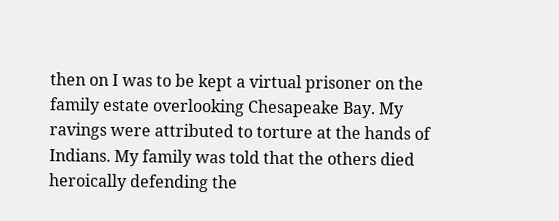then on I was to be kept a virtual prisoner on the family estate overlooking Chesapeake Bay. My ravings were attributed to torture at the hands of Indians. My family was told that the others died heroically defending the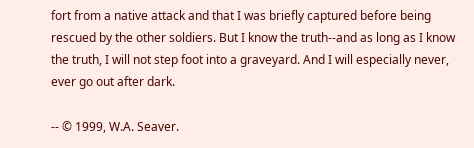fort from a native attack and that I was briefly captured before being rescued by the other soldiers. But I know the truth--and as long as I know the truth, I will not step foot into a graveyard. And I will especially never, ever go out after dark.

-- © 1999, W.A. Seaver.